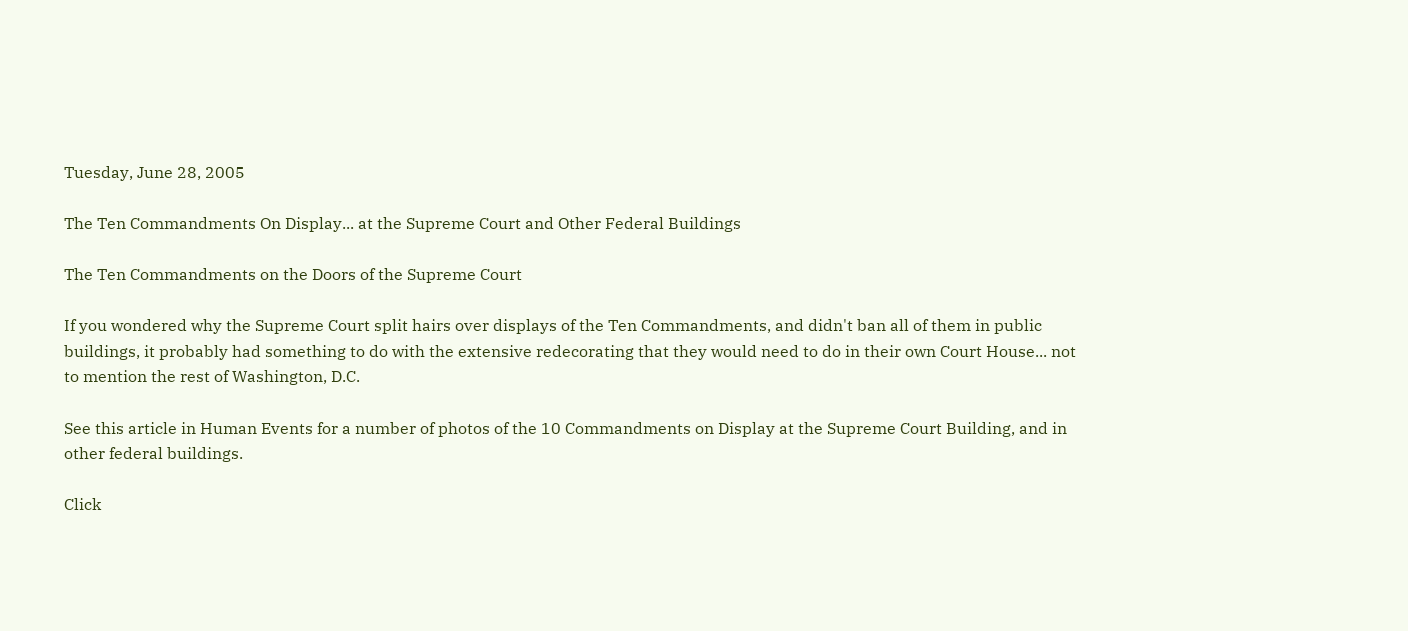Tuesday, June 28, 2005

The Ten Commandments On Display... at the Supreme Court and Other Federal Buildings

The Ten Commandments on the Doors of the Supreme Court

If you wondered why the Supreme Court split hairs over displays of the Ten Commandments, and didn't ban all of them in public buildings, it probably had something to do with the extensive redecorating that they would need to do in their own Court House... not to mention the rest of Washington, D.C.

See this article in Human Events for a number of photos of the 10 Commandments on Display at the Supreme Court Building, and in other federal buildings.

Click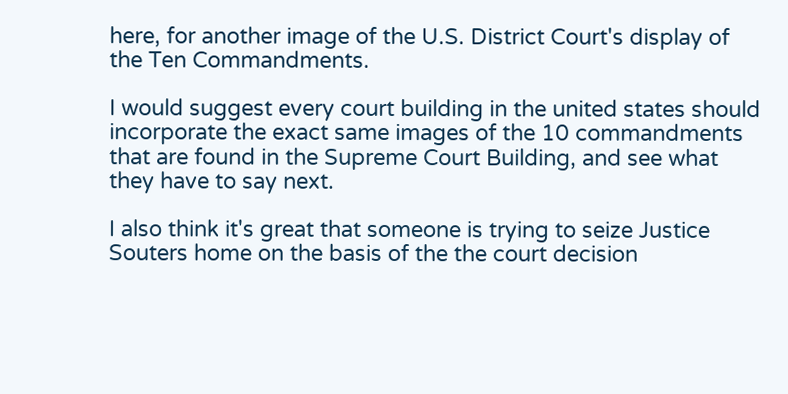here, for another image of the U.S. District Court's display of the Ten Commandments.

I would suggest every court building in the united states should incorporate the exact same images of the 10 commandments that are found in the Supreme Court Building, and see what they have to say next.

I also think it's great that someone is trying to seize Justice Souters home on the basis of the the court decision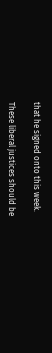that he signed onto this week.

These liberal justices should be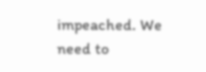impeached. We need to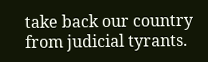take back our country from judicial tyrants.